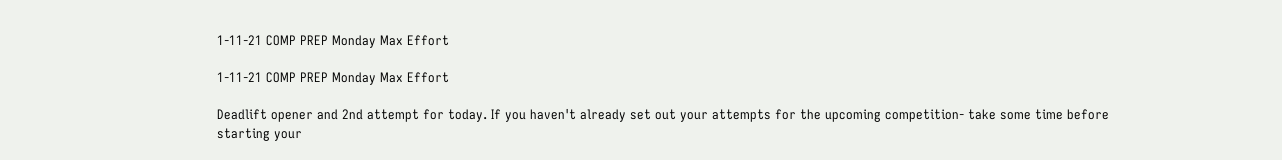1-11-21 COMP PREP Monday Max Effort

1-11-21 COMP PREP Monday Max Effort

Deadlift opener and 2nd attempt for today. If you haven't already set out your attempts for the upcoming competition- take some time before starting your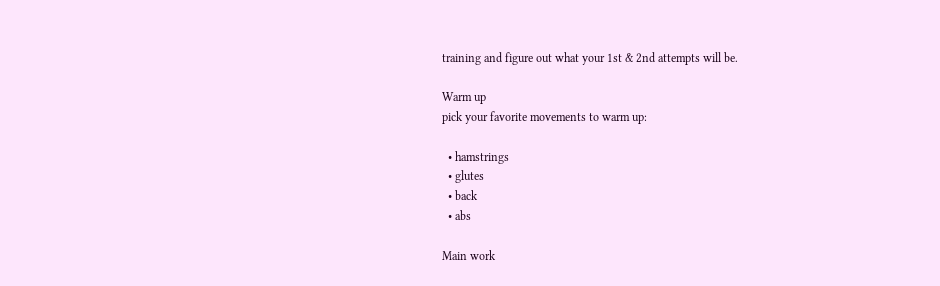training and figure out what your 1st & 2nd attempts will be.

Warm up
pick your favorite movements to warm up:

  • hamstrings
  • glutes
  • back
  • abs

Main work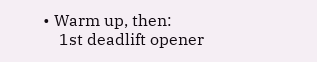• Warm up, then:
    1st deadlift opener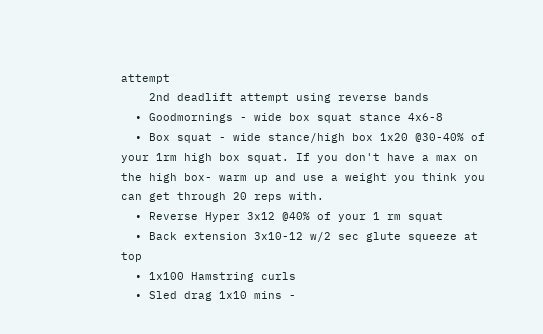attempt
    2nd deadlift attempt using reverse bands
  • Goodmornings - wide box squat stance 4x6-8
  • Box squat - wide stance/high box 1x20 @30-40% of your 1rm high box squat. If you don't have a max on the high box- warm up and use a weight you think you can get through 20 reps with.
  • Reverse Hyper 3x12 @40% of your 1 rm squat
  • Back extension 3x10-12 w/2 sec glute squeeze at top
  • 1x100 Hamstring curls
  • Sled drag 1x10 mins -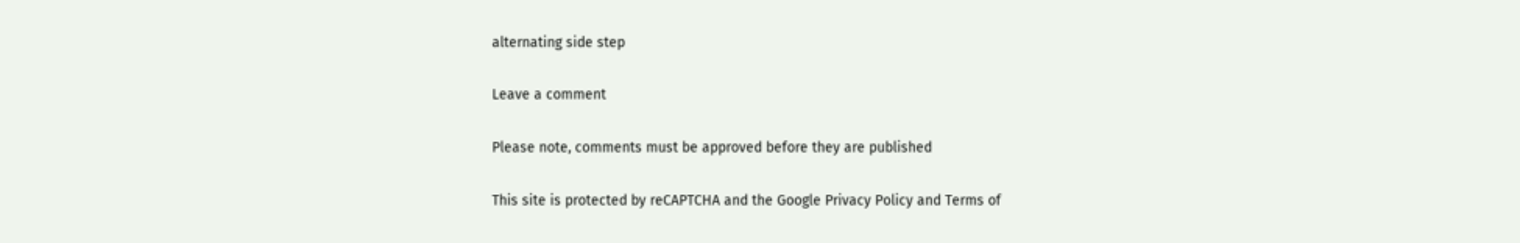alternating side step

Leave a comment

Please note, comments must be approved before they are published

This site is protected by reCAPTCHA and the Google Privacy Policy and Terms of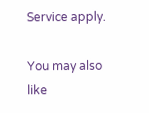Service apply.

You may also like